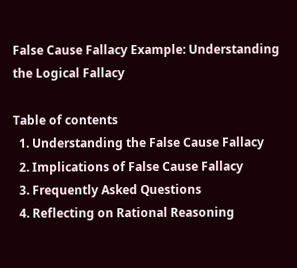False Cause Fallacy Example: Understanding the Logical Fallacy

Table of contents
  1. Understanding the False Cause Fallacy
  2. Implications of False Cause Fallacy
  3. Frequently Asked Questions
  4. Reflecting on Rational Reasoning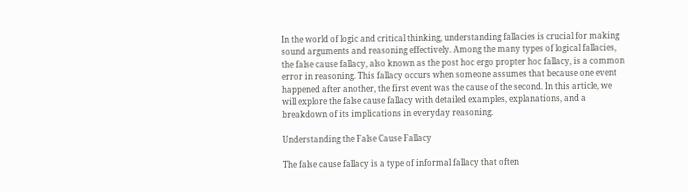In the world of logic and critical thinking, understanding fallacies is crucial for making sound arguments and reasoning effectively. Among the many types of logical fallacies, the false cause fallacy, also known as the post hoc ergo propter hoc fallacy, is a common error in reasoning. This fallacy occurs when someone assumes that because one event happened after another, the first event was the cause of the second. In this article, we will explore the false cause fallacy with detailed examples, explanations, and a breakdown of its implications in everyday reasoning.

Understanding the False Cause Fallacy

The false cause fallacy is a type of informal fallacy that often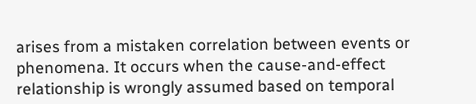arises from a mistaken correlation between events or phenomena. It occurs when the cause-and-effect relationship is wrongly assumed based on temporal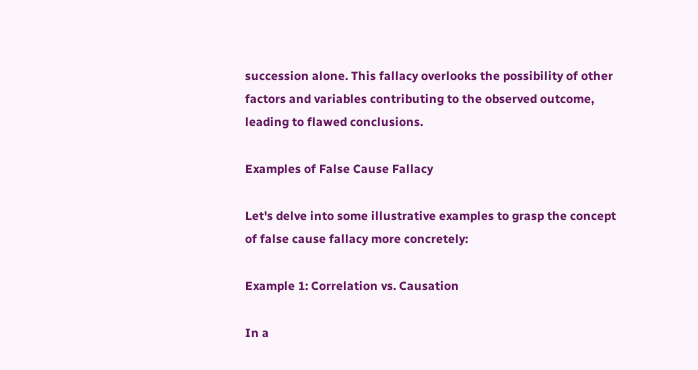succession alone. This fallacy overlooks the possibility of other factors and variables contributing to the observed outcome, leading to flawed conclusions.

Examples of False Cause Fallacy

Let's delve into some illustrative examples to grasp the concept of false cause fallacy more concretely:

Example 1: Correlation vs. Causation

In a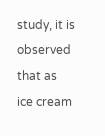study, it is observed that as ice cream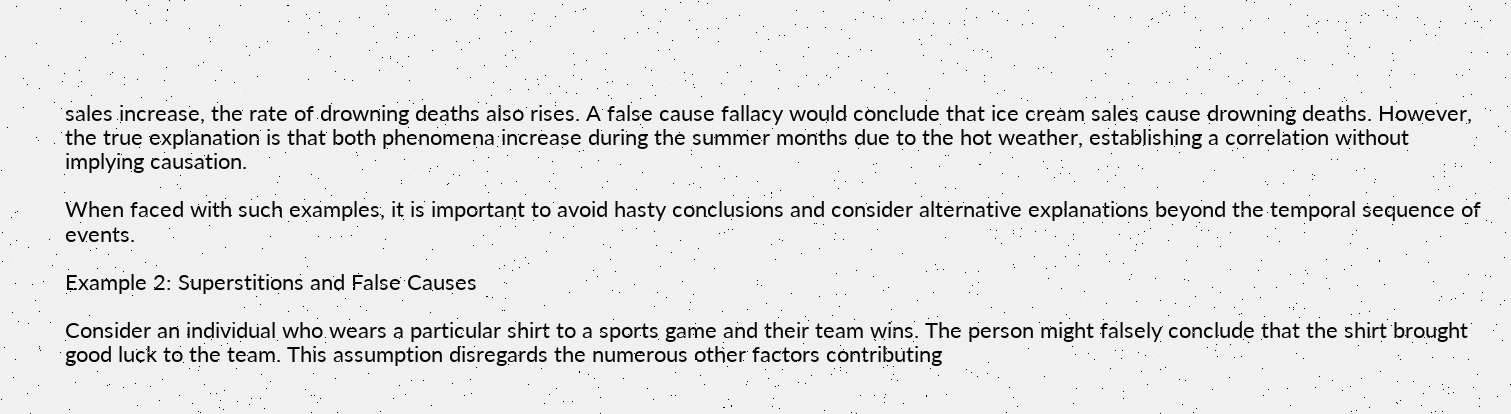sales increase, the rate of drowning deaths also rises. A false cause fallacy would conclude that ice cream sales cause drowning deaths. However, the true explanation is that both phenomena increase during the summer months due to the hot weather, establishing a correlation without implying causation.

When faced with such examples, it is important to avoid hasty conclusions and consider alternative explanations beyond the temporal sequence of events.

Example 2: Superstitions and False Causes

Consider an individual who wears a particular shirt to a sports game and their team wins. The person might falsely conclude that the shirt brought good luck to the team. This assumption disregards the numerous other factors contributing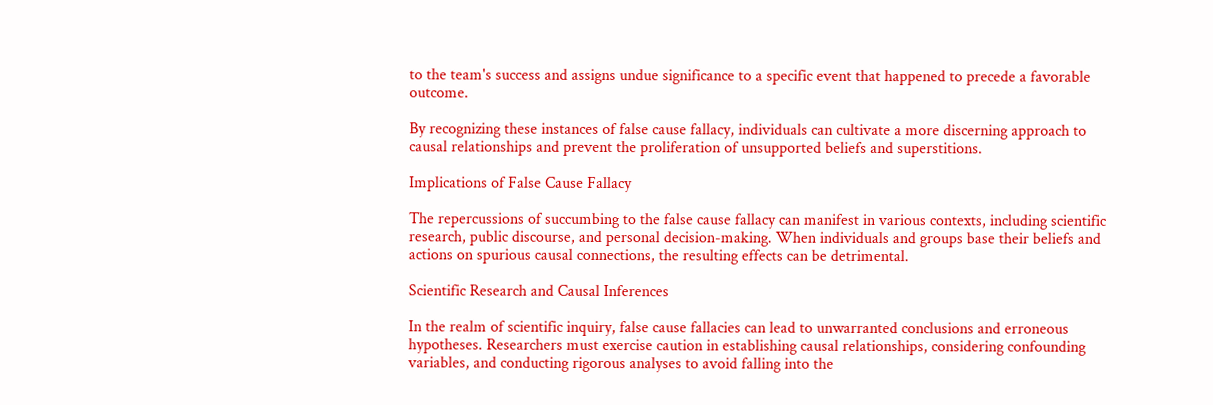to the team's success and assigns undue significance to a specific event that happened to precede a favorable outcome.

By recognizing these instances of false cause fallacy, individuals can cultivate a more discerning approach to causal relationships and prevent the proliferation of unsupported beliefs and superstitions.

Implications of False Cause Fallacy

The repercussions of succumbing to the false cause fallacy can manifest in various contexts, including scientific research, public discourse, and personal decision-making. When individuals and groups base their beliefs and actions on spurious causal connections, the resulting effects can be detrimental.

Scientific Research and Causal Inferences

In the realm of scientific inquiry, false cause fallacies can lead to unwarranted conclusions and erroneous hypotheses. Researchers must exercise caution in establishing causal relationships, considering confounding variables, and conducting rigorous analyses to avoid falling into the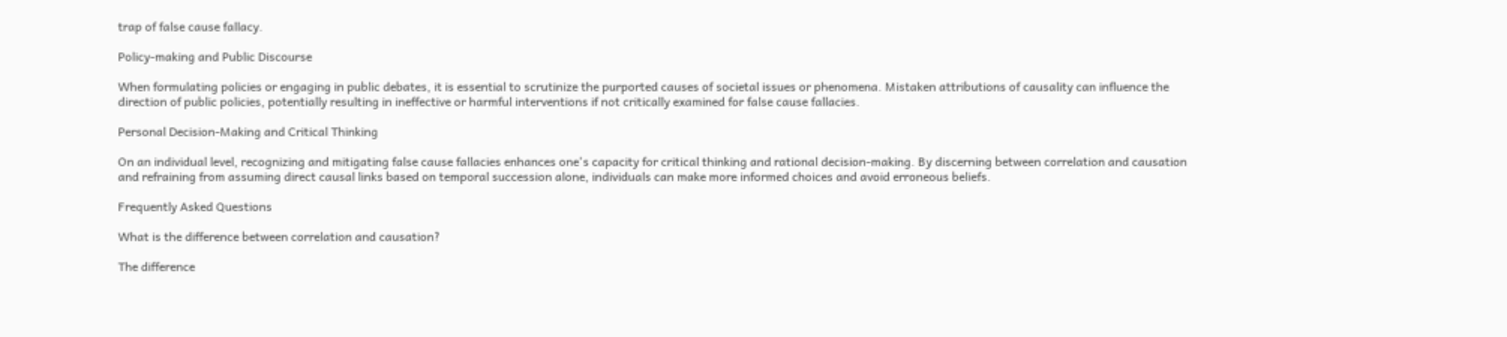trap of false cause fallacy.

Policy-making and Public Discourse

When formulating policies or engaging in public debates, it is essential to scrutinize the purported causes of societal issues or phenomena. Mistaken attributions of causality can influence the direction of public policies, potentially resulting in ineffective or harmful interventions if not critically examined for false cause fallacies.

Personal Decision-Making and Critical Thinking

On an individual level, recognizing and mitigating false cause fallacies enhances one's capacity for critical thinking and rational decision-making. By discerning between correlation and causation and refraining from assuming direct causal links based on temporal succession alone, individuals can make more informed choices and avoid erroneous beliefs.

Frequently Asked Questions

What is the difference between correlation and causation?

The difference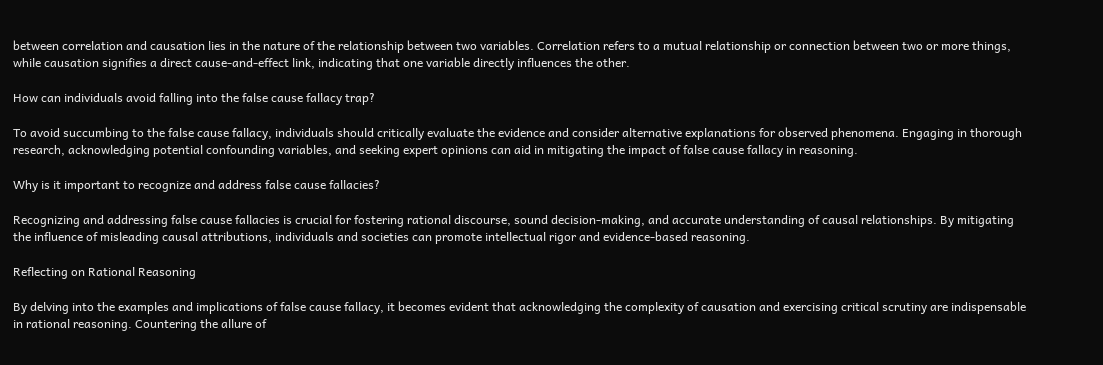between correlation and causation lies in the nature of the relationship between two variables. Correlation refers to a mutual relationship or connection between two or more things, while causation signifies a direct cause-and-effect link, indicating that one variable directly influences the other.

How can individuals avoid falling into the false cause fallacy trap?

To avoid succumbing to the false cause fallacy, individuals should critically evaluate the evidence and consider alternative explanations for observed phenomena. Engaging in thorough research, acknowledging potential confounding variables, and seeking expert opinions can aid in mitigating the impact of false cause fallacy in reasoning.

Why is it important to recognize and address false cause fallacies?

Recognizing and addressing false cause fallacies is crucial for fostering rational discourse, sound decision-making, and accurate understanding of causal relationships. By mitigating the influence of misleading causal attributions, individuals and societies can promote intellectual rigor and evidence-based reasoning.

Reflecting on Rational Reasoning

By delving into the examples and implications of false cause fallacy, it becomes evident that acknowledging the complexity of causation and exercising critical scrutiny are indispensable in rational reasoning. Countering the allure of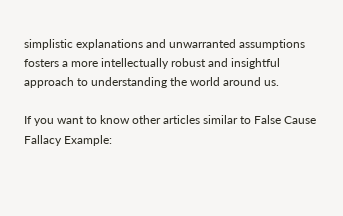simplistic explanations and unwarranted assumptions fosters a more intellectually robust and insightful approach to understanding the world around us.

If you want to know other articles similar to False Cause Fallacy Example: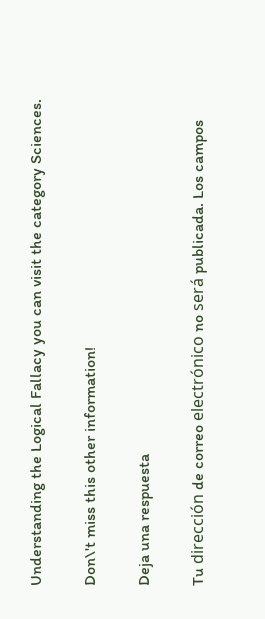Understanding the Logical Fallacy you can visit the category Sciences.

Don\'t miss this other information!

Deja una respuesta

Tu dirección de correo electrónico no será publicada. Los campos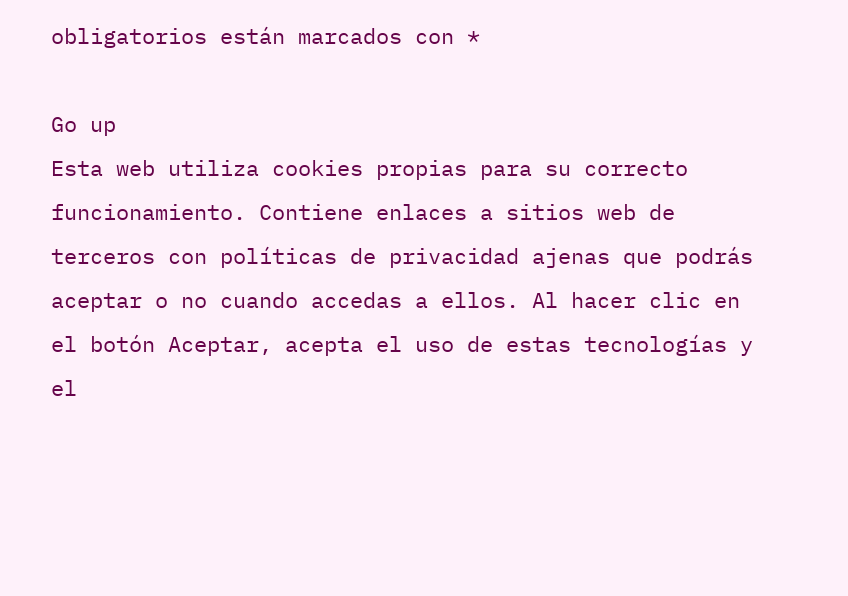obligatorios están marcados con *

Go up
Esta web utiliza cookies propias para su correcto funcionamiento. Contiene enlaces a sitios web de terceros con políticas de privacidad ajenas que podrás aceptar o no cuando accedas a ellos. Al hacer clic en el botón Aceptar, acepta el uso de estas tecnologías y el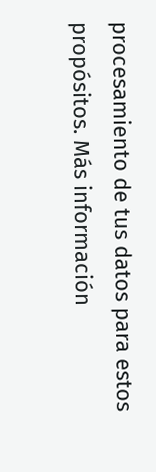procesamiento de tus datos para estos propósitos. Más información